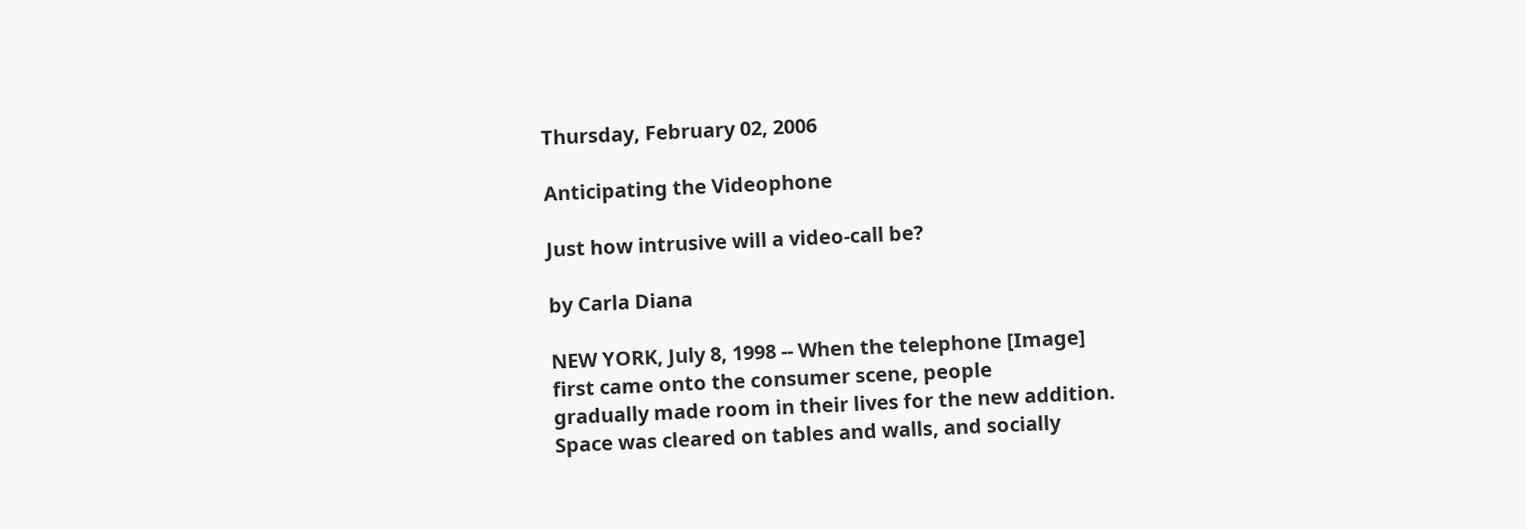Thursday, February 02, 2006

Anticipating the Videophone

Just how intrusive will a video-call be?

by Carla Diana

NEW YORK, July 8, 1998 -- When the telephone [Image]
first came onto the consumer scene, people
gradually made room in their lives for the new addition.
Space was cleared on tables and walls, and socially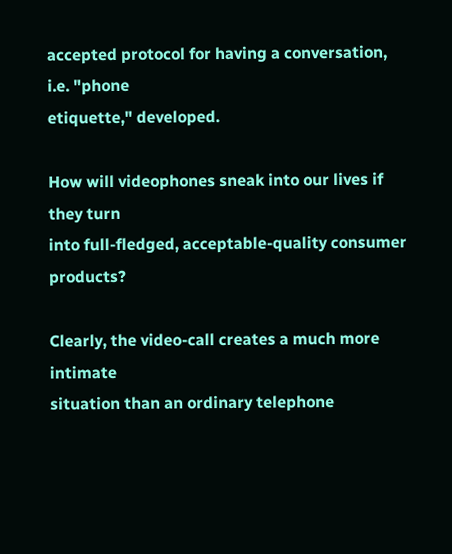accepted protocol for having a conversation, i.e. "phone
etiquette," developed.

How will videophones sneak into our lives if they turn
into full-fledged, acceptable-quality consumer products?

Clearly, the video-call creates a much more intimate
situation than an ordinary telephone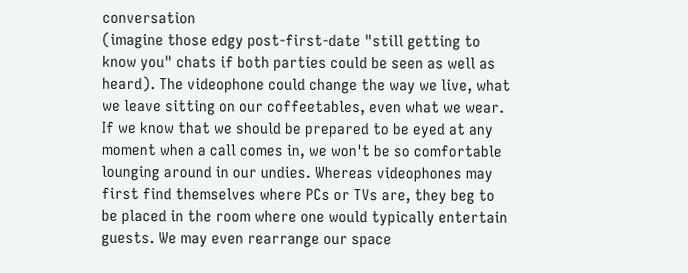conversation
(imagine those edgy post-first-date "still getting to
know you" chats if both parties could be seen as well as
heard). The videophone could change the way we live, what
we leave sitting on our coffeetables, even what we wear.
If we know that we should be prepared to be eyed at any
moment when a call comes in, we won't be so comfortable
lounging around in our undies. Whereas videophones may
first find themselves where PCs or TVs are, they beg to
be placed in the room where one would typically entertain
guests. We may even rearrange our space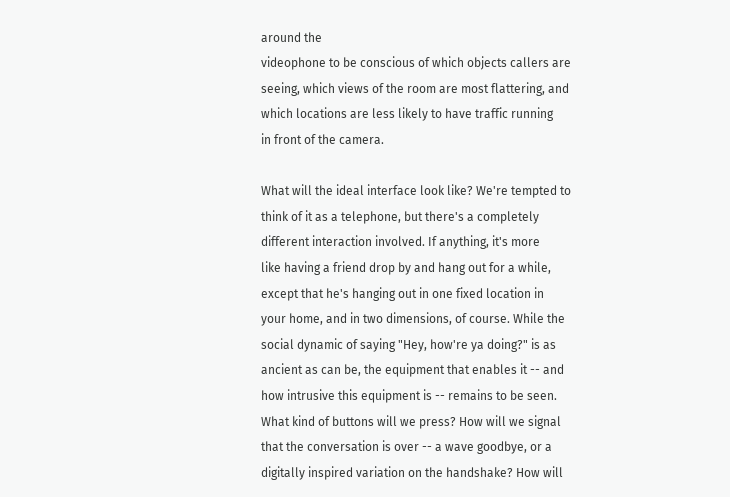around the
videophone to be conscious of which objects callers are
seeing, which views of the room are most flattering, and
which locations are less likely to have traffic running
in front of the camera.

What will the ideal interface look like? We're tempted to
think of it as a telephone, but there's a completely
different interaction involved. If anything, it's more
like having a friend drop by and hang out for a while,
except that he's hanging out in one fixed location in
your home, and in two dimensions, of course. While the
social dynamic of saying "Hey, how're ya doing?" is as
ancient as can be, the equipment that enables it -- and
how intrusive this equipment is -- remains to be seen.
What kind of buttons will we press? How will we signal
that the conversation is over -- a wave goodbye, or a
digitally inspired variation on the handshake? How will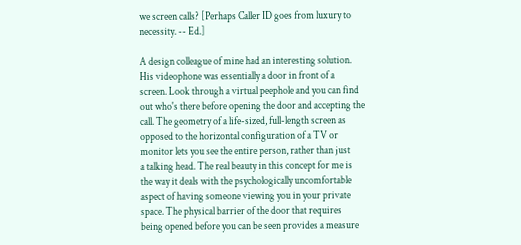we screen calls? [Perhaps Caller ID goes from luxury to
necessity. -- Ed.]

A design colleague of mine had an interesting solution.
His videophone was essentially a door in front of a
screen. Look through a virtual peephole and you can find
out who's there before opening the door and accepting the
call. The geometry of a life-sized, full-length screen as
opposed to the horizontal configuration of a TV or
monitor lets you see the entire person, rather than just
a talking head. The real beauty in this concept for me is
the way it deals with the psychologically uncomfortable
aspect of having someone viewing you in your private
space. The physical barrier of the door that requires
being opened before you can be seen provides a measure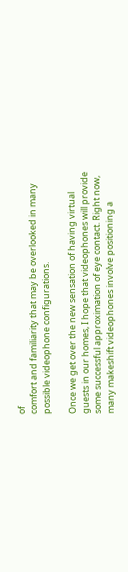of
comfort and familiarity that may be overlooked in many
possible videophone configurations.

Once we get over the new sensation of having virtual
guests in our homes, I hope that videophones will provide
some successful approximation of eye contact. Right now,
many makeshift videophones involve positioning a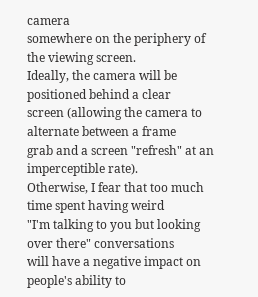camera
somewhere on the periphery of the viewing screen.
Ideally, the camera will be positioned behind a clear
screen (allowing the camera to alternate between a frame
grab and a screen "refresh" at an imperceptible rate).
Otherwise, I fear that too much time spent having weird
"I'm talking to you but looking over there" conversations
will have a negative impact on people's ability to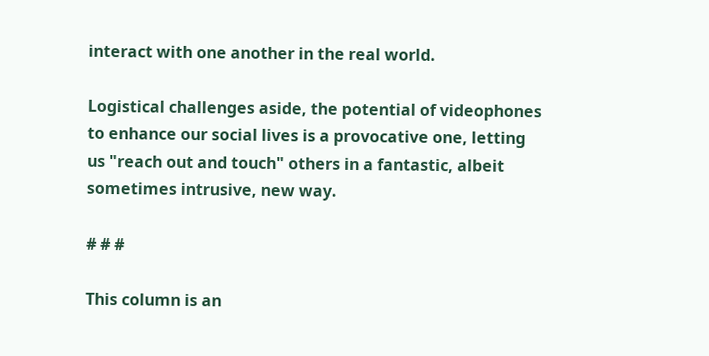interact with one another in the real world.

Logistical challenges aside, the potential of videophones
to enhance our social lives is a provocative one, letting
us "reach out and touch" others in a fantastic, albeit
sometimes intrusive, new way.

# # #

This column is an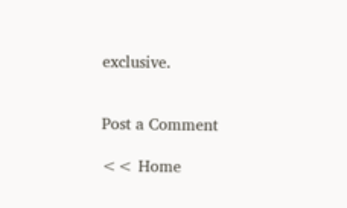exclusive.


Post a Comment

<< Home